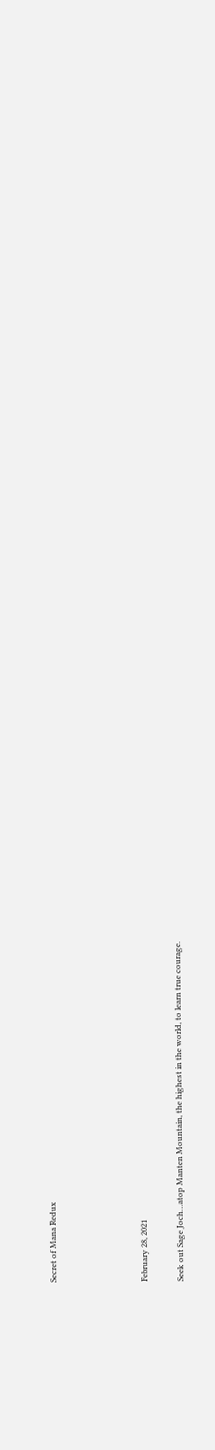Secret of Mana Redux




February 28, 2021

Seek out Sage Joch…atop Manten Mountain, the highest in the world, to learn true courage.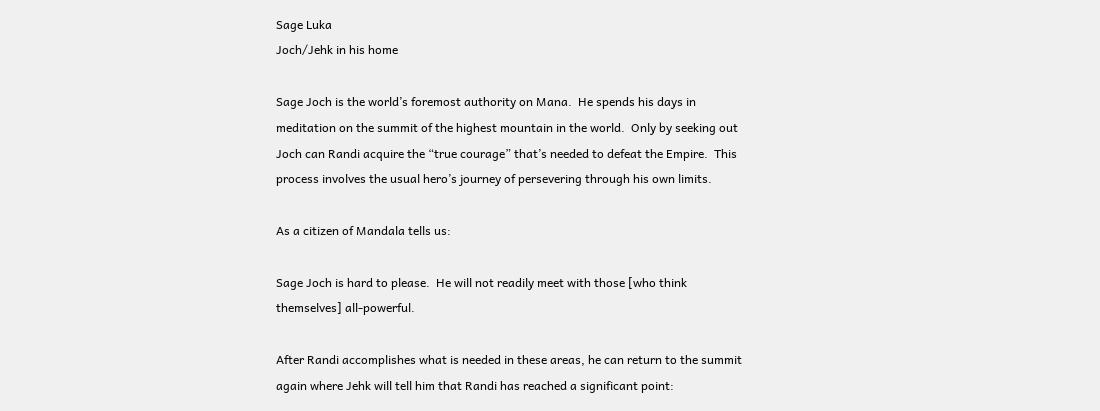Sage Luka
Joch/Jehk in his home

Sage Joch is the world’s foremost authority on Mana.  He spends his days in meditation on the summit of the highest mountain in the world.  Only by seeking out Joch can Randi acquire the “true courage” that’s needed to defeat the Empire.  This process involves the usual hero’s journey of persevering through his own limits.

As a citizen of Mandala tells us:

Sage Joch is hard to please.  He will not readily meet with those [who think themselves] all-powerful.

After Randi accomplishes what is needed in these areas, he can return to the summit again where Jehk will tell him that Randi has reached a significant point: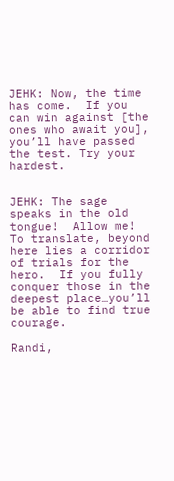JEHK: Now, the time has come.  If you can win against [the ones who await you], you’ll have passed the test. Try your hardest.


JEHK: The sage speaks in the old tongue!  Allow me!  To translate, beyond here lies a corridor of trials for the hero.  If you fully conquer those in the deepest place…you’ll be able to find true courage.

Randi,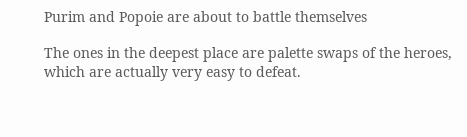Purim and Popoie are about to battle themselves

The ones in the deepest place are palette swaps of the heroes, which are actually very easy to defeat.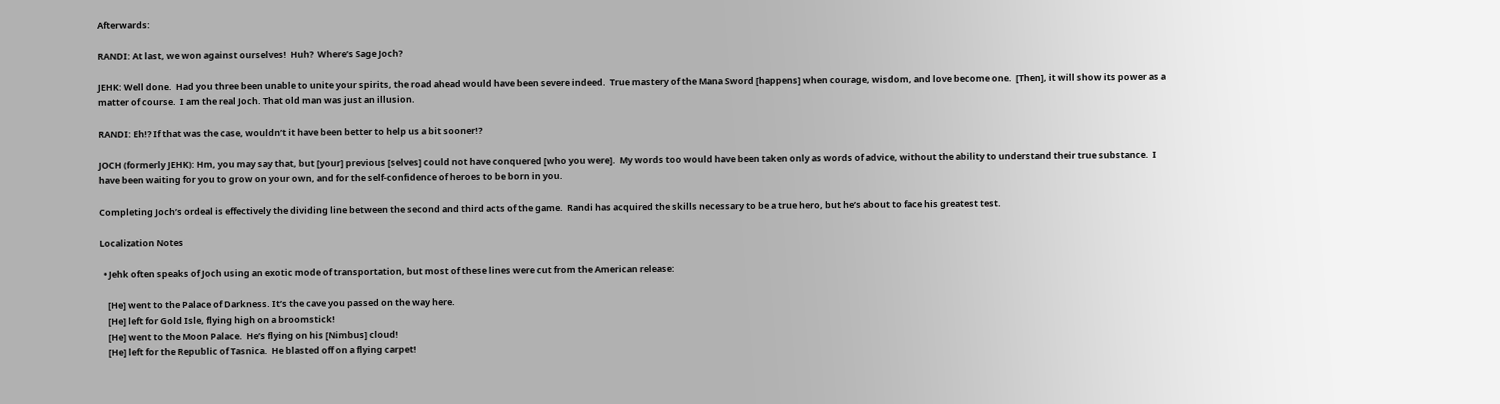Afterwards:

RANDI: At last, we won against ourselves!  Huh?  Where’s Sage Joch?

JEHK: Well done.  Had you three been unable to unite your spirits, the road ahead would have been severe indeed.  True mastery of the Mana Sword [happens] when courage, wisdom, and love become one.  [Then], it will show its power as a matter of course.  I am the real Joch. That old man was just an illusion.

RANDI: Eh!? If that was the case, wouldn’t it have been better to help us a bit sooner!?

JOCH (formerly JEHK): Hm, you may say that, but [your] previous [selves] could not have conquered [who you were].  My words too would have been taken only as words of advice, without the ability to understand their true substance.  I have been waiting for you to grow on your own, and for the self-confidence of heroes to be born in you.

Completing Joch’s ordeal is effectively the dividing line between the second and third acts of the game.  Randi has acquired the skills necessary to be a true hero, but he’s about to face his greatest test.

Localization Notes

  • Jehk often speaks of Joch using an exotic mode of transportation, but most of these lines were cut from the American release:

    [He] went to the Palace of Darkness. It’s the cave you passed on the way here.
    [He] left for Gold Isle, flying high on a broomstick!
    [He] went to the Moon Palace.  He’s flying on his [Nimbus] cloud!
    [He] left for the Republic of Tasnica.  He blasted off on a flying carpet!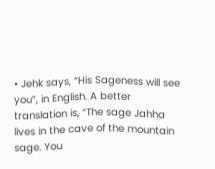• Jehk says, “His Sageness will see you”, in English. A better translation is, “The sage Jahha lives in the cave of the mountain sage. You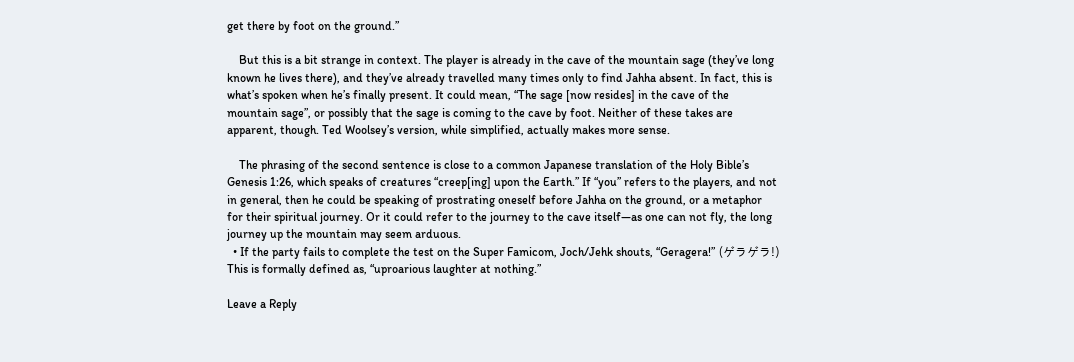get there by foot on the ground.”

    But this is a bit strange in context. The player is already in the cave of the mountain sage (they’ve long known he lives there), and they’ve already travelled many times only to find Jahha absent. In fact, this is what’s spoken when he’s finally present. It could mean, “The sage [now resides] in the cave of the mountain sage”, or possibly that the sage is coming to the cave by foot. Neither of these takes are apparent, though. Ted Woolsey’s version, while simplified, actually makes more sense.

    The phrasing of the second sentence is close to a common Japanese translation of the Holy Bible’s Genesis 1:26, which speaks of creatures “creep[ing] upon the Earth.” If “you” refers to the players, and not in general, then he could be speaking of prostrating oneself before Jahha on the ground, or a metaphor for their spiritual journey. Or it could refer to the journey to the cave itself—as one can not fly, the long journey up the mountain may seem arduous.
  • If the party fails to complete the test on the Super Famicom, Joch/Jehk shouts, “Geragera!” (ゲラゲラ!) This is formally defined as, “uproarious laughter at nothing.”

Leave a Reply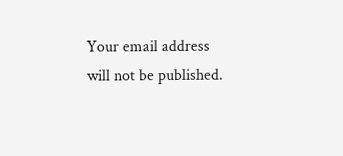Your email address will not be published.